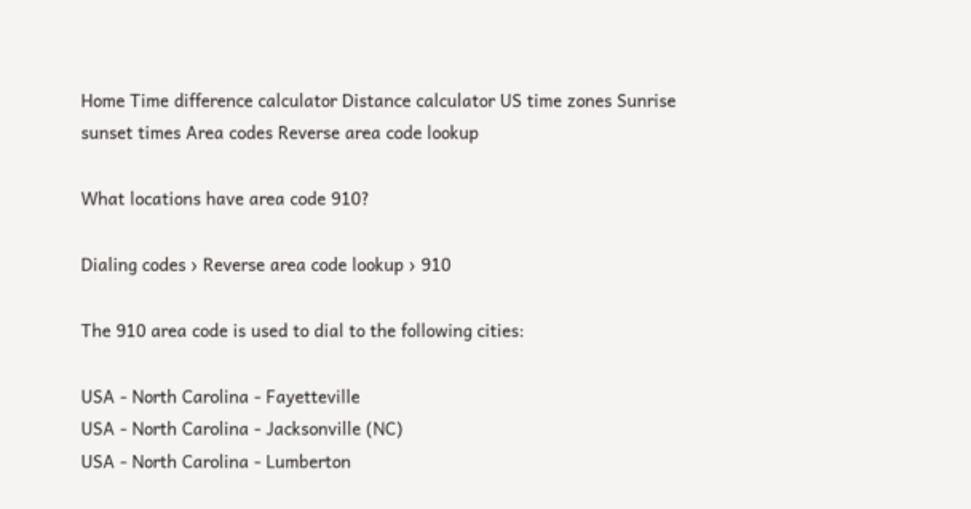Home Time difference calculator Distance calculator US time zones Sunrise sunset times Area codes Reverse area code lookup

What locations have area code 910?

Dialing codes › Reverse area code lookup › 910

The 910 area code is used to dial to the following cities:

USA - North Carolina - Fayetteville
USA - North Carolina - Jacksonville (NC)
USA - North Carolina - Lumberton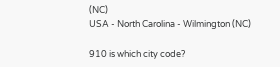(NC)
USA - North Carolina - Wilmington (NC)

910 is which city code?